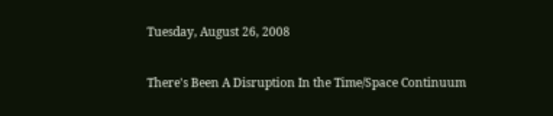Tuesday, August 26, 2008

There's Been A Disruption In the Time/Space Continuum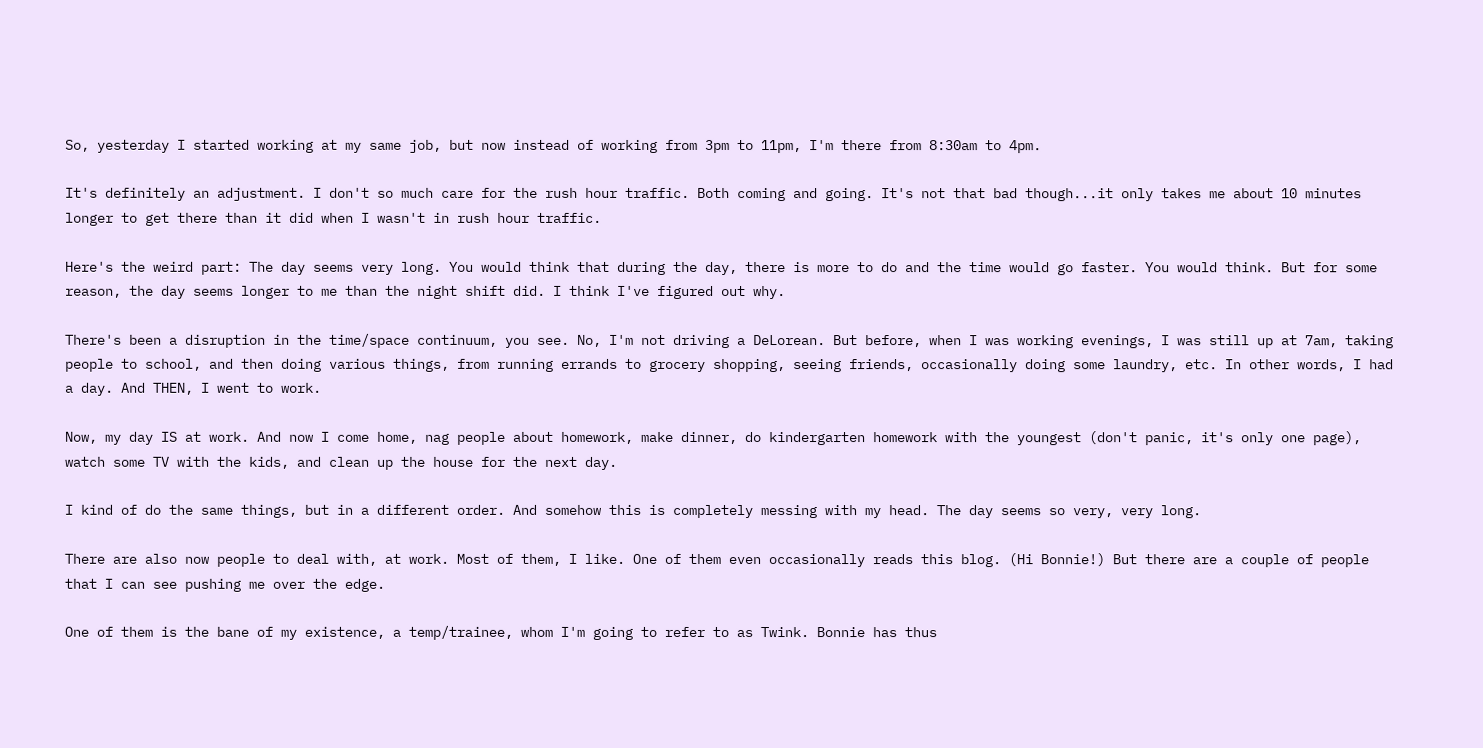So, yesterday I started working at my same job, but now instead of working from 3pm to 11pm, I'm there from 8:30am to 4pm.

It's definitely an adjustment. I don't so much care for the rush hour traffic. Both coming and going. It's not that bad though...it only takes me about 10 minutes longer to get there than it did when I wasn't in rush hour traffic.

Here's the weird part: The day seems very long. You would think that during the day, there is more to do and the time would go faster. You would think. But for some reason, the day seems longer to me than the night shift did. I think I've figured out why.

There's been a disruption in the time/space continuum, you see. No, I'm not driving a DeLorean. But before, when I was working evenings, I was still up at 7am, taking people to school, and then doing various things, from running errands to grocery shopping, seeing friends, occasionally doing some laundry, etc. In other words, I had a day. And THEN, I went to work.

Now, my day IS at work. And now I come home, nag people about homework, make dinner, do kindergarten homework with the youngest (don't panic, it's only one page), watch some TV with the kids, and clean up the house for the next day.

I kind of do the same things, but in a different order. And somehow this is completely messing with my head. The day seems so very, very long.

There are also now people to deal with, at work. Most of them, I like. One of them even occasionally reads this blog. (Hi Bonnie!) But there are a couple of people that I can see pushing me over the edge.

One of them is the bane of my existence, a temp/trainee, whom I'm going to refer to as Twink. Bonnie has thus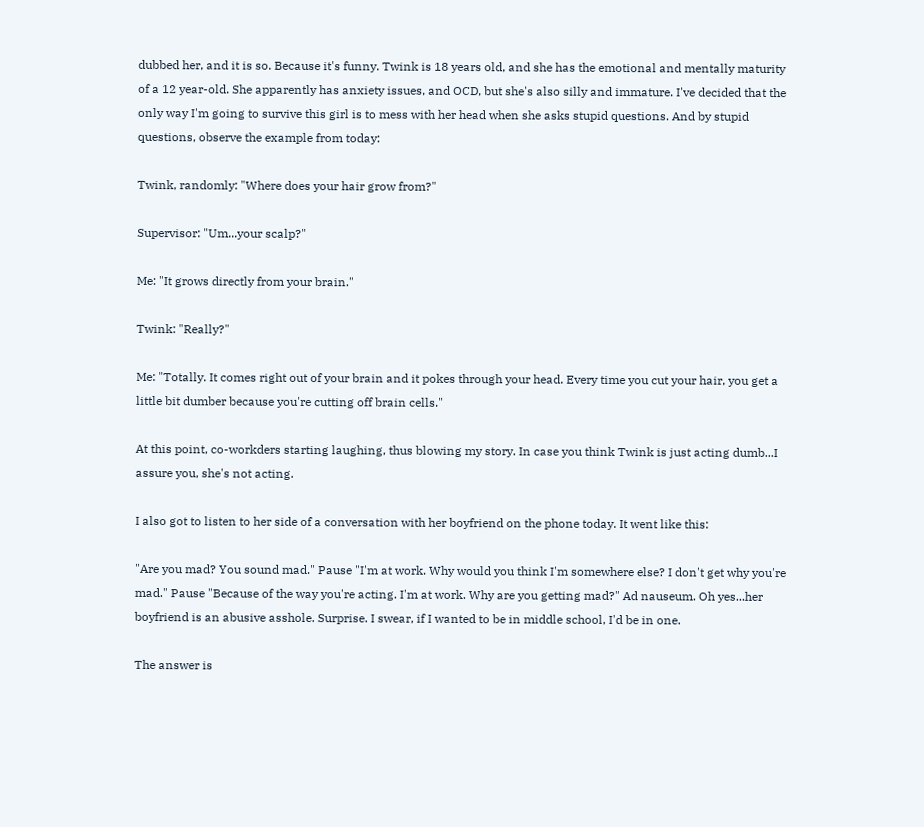dubbed her, and it is so. Because it's funny. Twink is 18 years old, and she has the emotional and mentally maturity of a 12 year-old. She apparently has anxiety issues, and OCD, but she's also silly and immature. I've decided that the only way I'm going to survive this girl is to mess with her head when she asks stupid questions. And by stupid questions, observe the example from today:

Twink, randomly: "Where does your hair grow from?"

Supervisor: "Um...your scalp?"

Me: "It grows directly from your brain."

Twink: "Really?"

Me: "Totally. It comes right out of your brain and it pokes through your head. Every time you cut your hair, you get a little bit dumber because you're cutting off brain cells."

At this point, co-workders starting laughing, thus blowing my story. In case you think Twink is just acting dumb...I assure you, she's not acting.

I also got to listen to her side of a conversation with her boyfriend on the phone today. It went like this:

"Are you mad? You sound mad." Pause "I'm at work. Why would you think I'm somewhere else? I don't get why you're mad." Pause "Because of the way you're acting. I'm at work. Why are you getting mad?" Ad nauseum. Oh yes...her boyfriend is an abusive asshole. Surprise. I swear, if I wanted to be in middle school, I'd be in one.

The answer is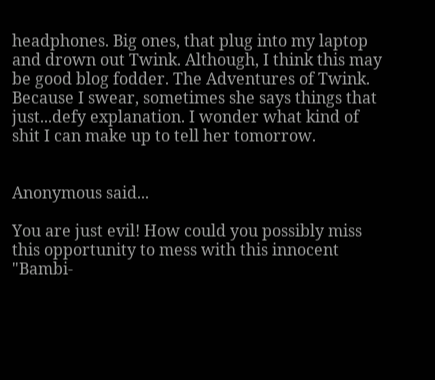headphones. Big ones, that plug into my laptop and drown out Twink. Although, I think this may be good blog fodder. The Adventures of Twink. Because I swear, sometimes she says things that just...defy explanation. I wonder what kind of shit I can make up to tell her tomorrow.


Anonymous said...

You are just evil! How could you possibly miss this opportunity to mess with this innocent "Bambi-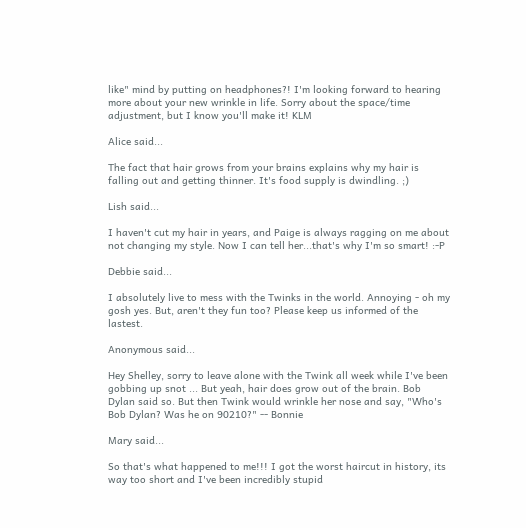like" mind by putting on headphones?! I'm looking forward to hearing more about your new wrinkle in life. Sorry about the space/time adjustment, but I know you'll make it! KLM

Alice said...

The fact that hair grows from your brains explains why my hair is falling out and getting thinner. It's food supply is dwindling. ;)

Lish said...

I haven't cut my hair in years, and Paige is always ragging on me about not changing my style. Now I can tell her...that's why I'm so smart! :-P

Debbie said...

I absolutely live to mess with the Twinks in the world. Annoying - oh my gosh yes. But, aren't they fun too? Please keep us informed of the lastest.

Anonymous said...

Hey Shelley, sorry to leave alone with the Twink all week while I've been gobbing up snot ... But yeah, hair does grow out of the brain. Bob Dylan said so. But then Twink would wrinkle her nose and say, "Who's Bob Dylan? Was he on 90210?" -- Bonnie

Mary said...

So that's what happened to me!!! I got the worst haircut in history, its way too short and I've been incredibly stupid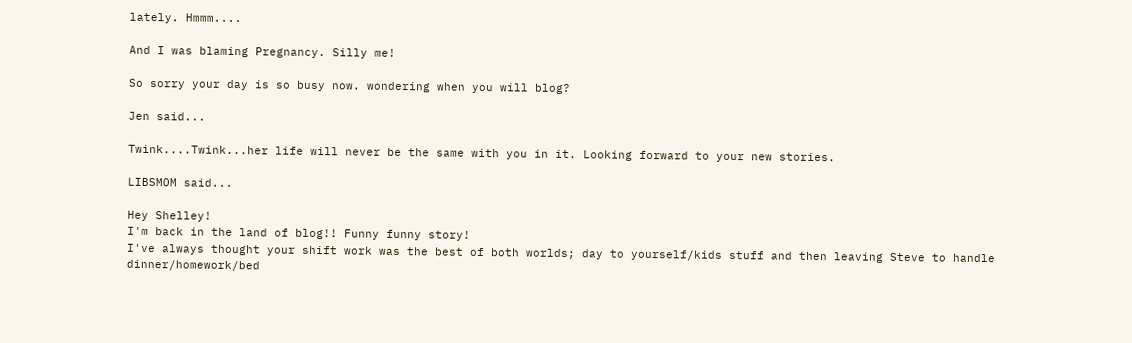lately. Hmmm....

And I was blaming Pregnancy. Silly me!

So sorry your day is so busy now. wondering when you will blog?

Jen said...

Twink....Twink...her life will never be the same with you in it. Looking forward to your new stories.

LIBSMOM said...

Hey Shelley!
I'm back in the land of blog!! Funny funny story!
I've always thought your shift work was the best of both worlds; day to yourself/kids stuff and then leaving Steve to handle dinner/homework/bed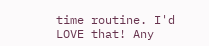time routine. I'd LOVE that! Any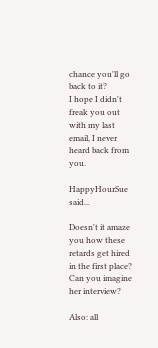chance you'll go back to it?
I hope I didn't freak you out with my last email, I never heard back from you.

HappyHourSue said...

Doesn't it amaze you how these retards get hired in the first place? Can you imagine her interview?

Also: all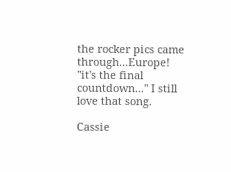the rocker pics came through...Europe! "it's the final countdown..." I still love that song.

Cassie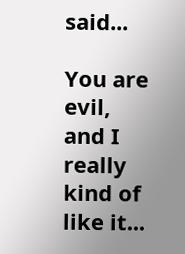said...

You are evil, and I really kind of like it...